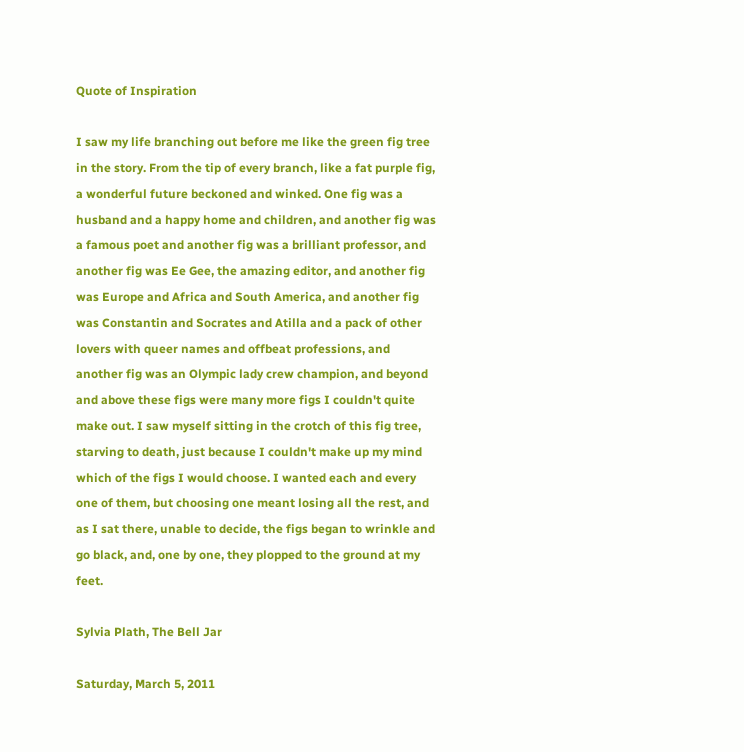Quote of Inspiration

I saw my life branching out before me like the green fig tree in the story. From the tip of every branch, like a fat purple fig, a wonderful future beckoned and winked. One fig was a husband and a happy home and children, and another fig was a famous poet and another fig was a brilliant professor, and another fig was Ee Gee, the amazing editor, and another fig was Europe and Africa and South America, and another fig was Constantin and Socrates and Atilla and a pack of other lovers with queer names and offbeat professions, and another fig was an Olympic lady crew champion, and beyond and above these figs were many more figs I couldn't quite make out. I saw myself sitting in the crotch of this fig tree, starving to death, just because I couldn't make up my mind which of the figs I would choose. I wanted each and every one of them, but choosing one meant losing all the rest, and as I sat there, unable to decide, the figs began to wrinkle and go black, and, one by one, they plopped to the ground at my feet.

Sylvia Plath, The Bell Jar

Saturday, March 5, 2011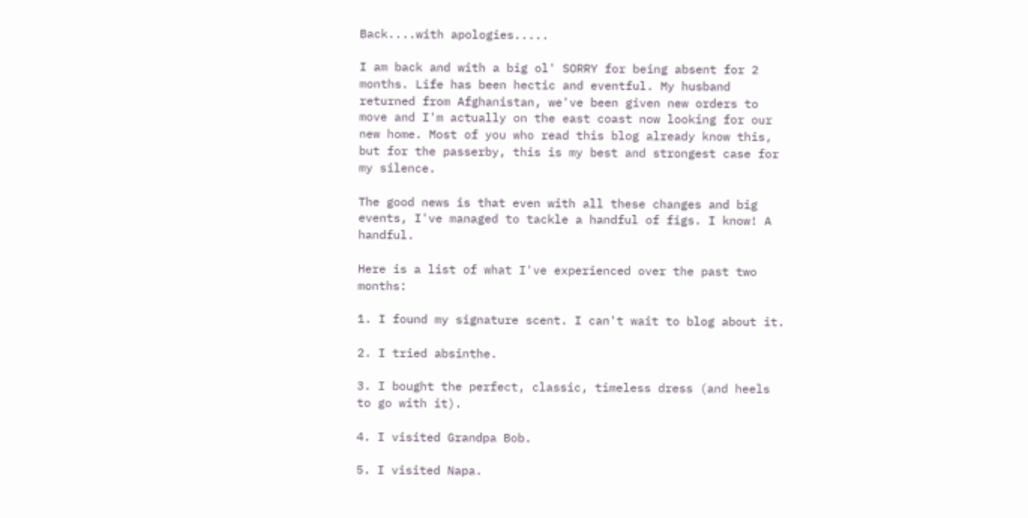Back....with apologies.....

I am back and with a big ol' SORRY for being absent for 2 months. Life has been hectic and eventful. My husband returned from Afghanistan, we've been given new orders to move and I'm actually on the east coast now looking for our new home. Most of you who read this blog already know this, but for the passerby, this is my best and strongest case for my silence.

The good news is that even with all these changes and big events, I've managed to tackle a handful of figs. I know! A handful.

Here is a list of what I've experienced over the past two months:

1. I found my signature scent. I can't wait to blog about it.

2. I tried absinthe.

3. I bought the perfect, classic, timeless dress (and heels to go with it).

4. I visited Grandpa Bob.

5. I visited Napa.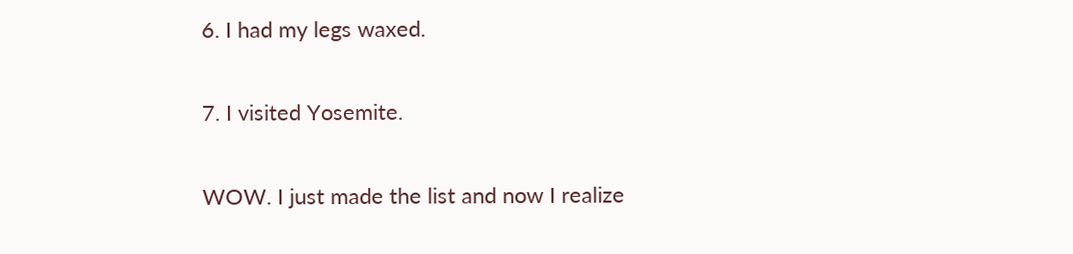6. I had my legs waxed.

7. I visited Yosemite.

WOW. I just made the list and now I realize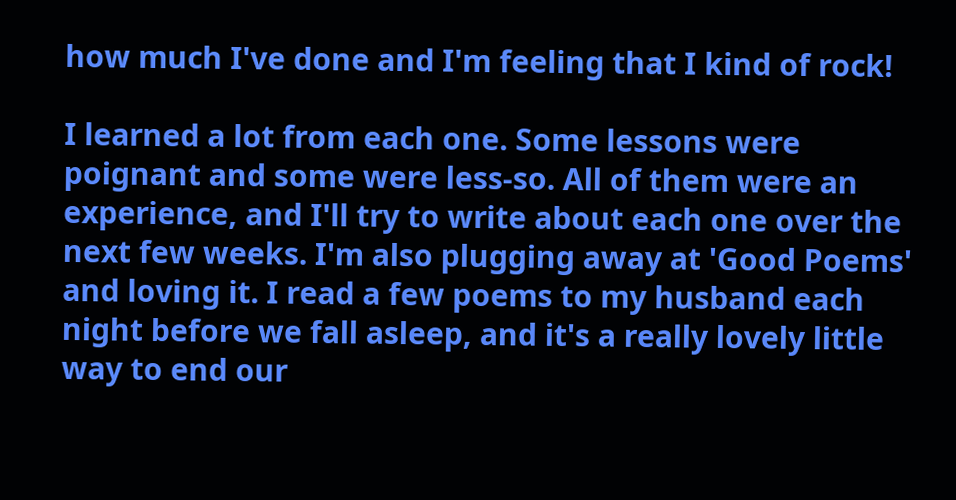how much I've done and I'm feeling that I kind of rock!

I learned a lot from each one. Some lessons were poignant and some were less-so. All of them were an experience, and I'll try to write about each one over the next few weeks. I'm also plugging away at 'Good Poems' and loving it. I read a few poems to my husband each night before we fall asleep, and it's a really lovely little way to end our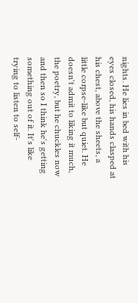nights. He lies in bed with his eyes closed, his hands clasped at his chest, above the sheets, a little corpse-like but quiet. He doesn't admit to liking it much, the poetry, but he chuckles now and then so I think he's getting something out of it. It's like trying to listen to self-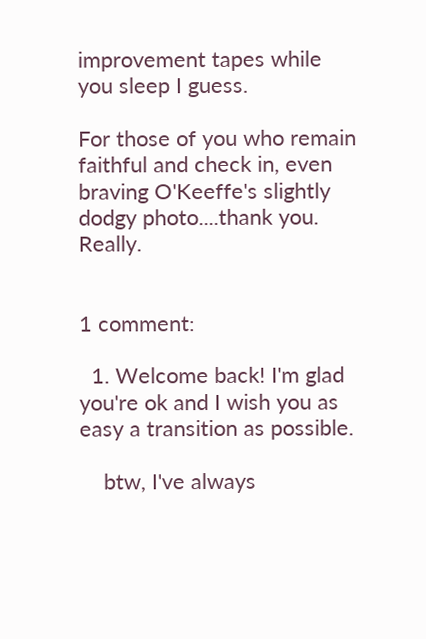improvement tapes while you sleep I guess.

For those of you who remain faithful and check in, even braving O'Keeffe's slightly dodgy photo....thank you. Really.


1 comment:

  1. Welcome back! I'm glad you're ok and I wish you as easy a transition as possible.

    btw, I've always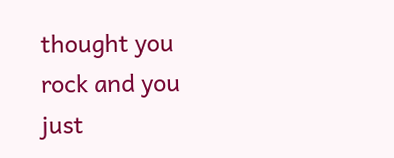thought you rock and you just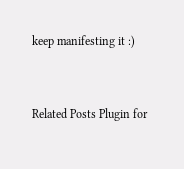keep manifesting it :)


Related Posts Plugin for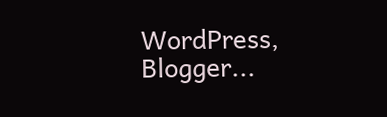WordPress, Blogger...